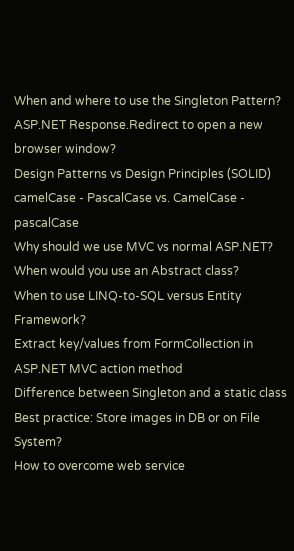When and where to use the Singleton Pattern?
ASP.NET Response.Redirect to open a new browser window?
Design Patterns vs Design Principles (SOLID)
camelCase - PascalCase vs. CamelCase - pascalCase
Why should we use MVC vs normal ASP.NET?
When would you use an Abstract class?
When to use LINQ-to-SQL versus Entity Framework?
Extract key/values from FormCollection in ASP.NET MVC action method
Difference between Singleton and a static class
Best practice: Store images in DB or on File System?
How to overcome web service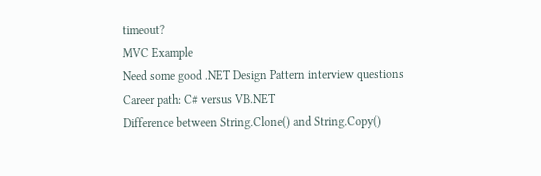timeout?
MVC Example
Need some good .NET Design Pattern interview questions
Career path: C# versus VB.NET
Difference between String.Clone() and String.Copy()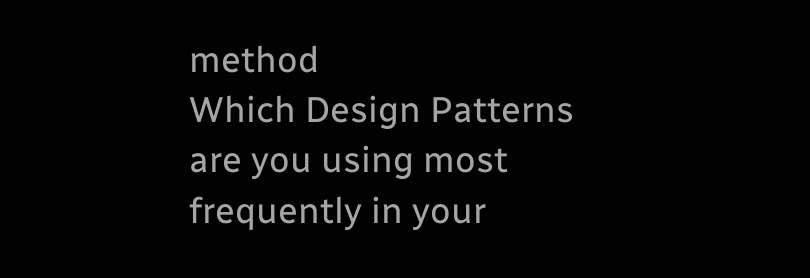method
Which Design Patterns are you using most frequently in your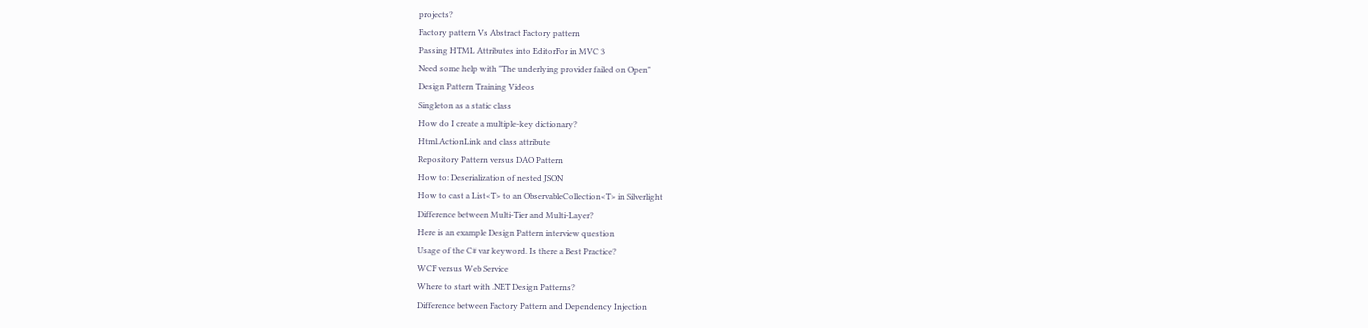projects?
Factory pattern Vs Abstract Factory pattern
Passing HTML Attributes into EditorFor in MVC 3
Need some help with "The underlying provider failed on Open"
Design Pattern Training Videos
Singleton as a static class
How do I create a multiple-key dictionary?
Html.ActionLink and class attribute
Repository Pattern versus DAO Pattern
How to: Deserialization of nested JSON
How to cast a List<T> to an ObservableCollection<T> in Silverlight
Difference between Multi-Tier and Multi-Layer?
Here is an example Design Pattern interview question
Usage of the C# var keyword. Is there a Best Practice?
WCF versus Web Service
Where to start with .NET Design Patterns?
Difference between Factory Pattern and Dependency Injection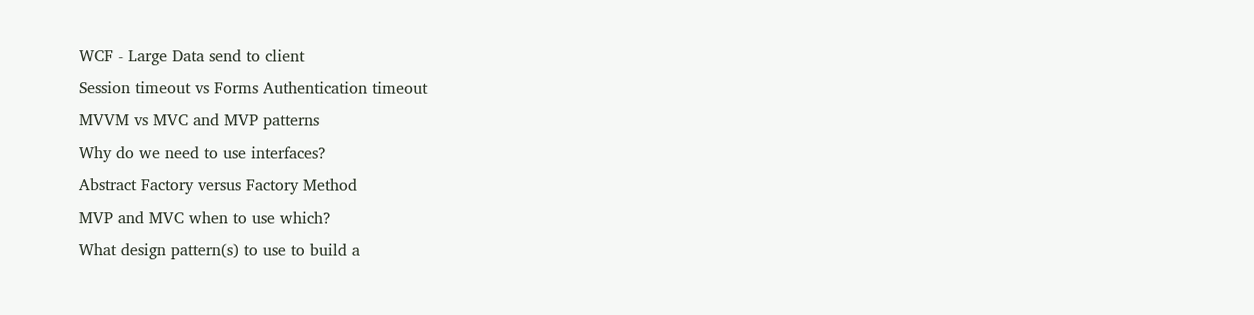WCF - Large Data send to client
Session timeout vs Forms Authentication timeout
MVVM vs MVC and MVP patterns
Why do we need to use interfaces?
Abstract Factory versus Factory Method
MVP and MVC when to use which?
What design pattern(s) to use to build a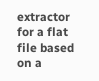extractor for a flat file based on a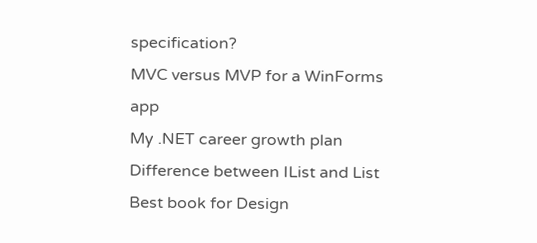specification?
MVC versus MVP for a WinForms app
My .NET career growth plan
Difference between IList and List
Best book for Design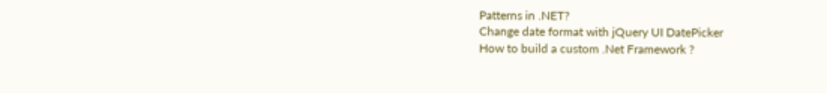Patterns in .NET?
Change date format with jQuery UI DatePicker
How to build a custom .Net Framework ?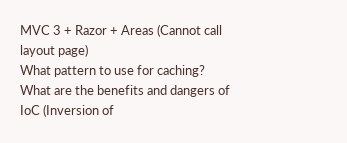MVC 3 + Razor + Areas (Cannot call layout page)
What pattern to use for caching?
What are the benefits and dangers of IoC (Inversion of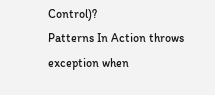Control)?
Patterns In Action throws exception when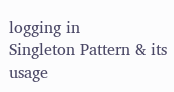logging in
Singleton Pattern & its usage